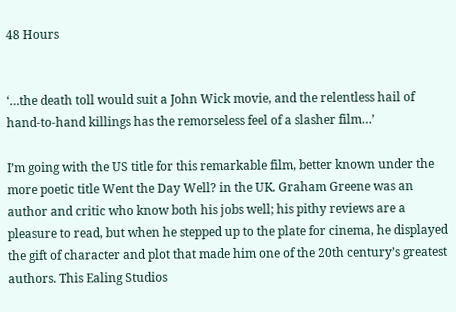48 Hours


‘…the death toll would suit a John Wick movie, and the relentless hail of hand-to-hand killings has the remorseless feel of a slasher film…’

I’m going with the US title for this remarkable film, better known under the more poetic title Went the Day Well? in the UK. Graham Greene was an author and critic who know both his jobs well; his pithy reviews are a pleasure to read, but when he stepped up to the plate for cinema, he displayed the gift of character and plot that made him one of the 20th century’s greatest authors. This Ealing Studios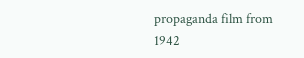propaganda film from 1942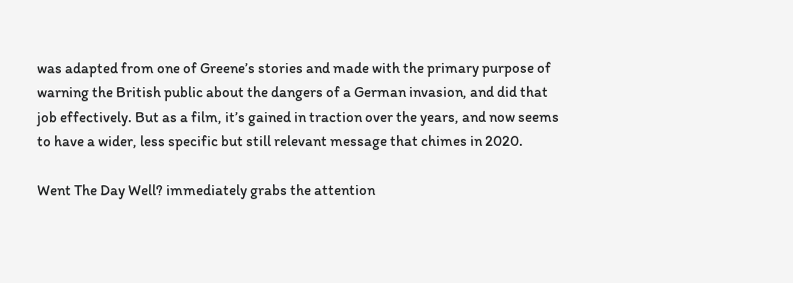was adapted from one of Greene’s stories and made with the primary purpose of warning the British public about the dangers of a German invasion, and did that job effectively. But as a film, it’s gained in traction over the years, and now seems to have a wider, less specific but still relevant message that chimes in 2020.

Went The Day Well? immediately grabs the attention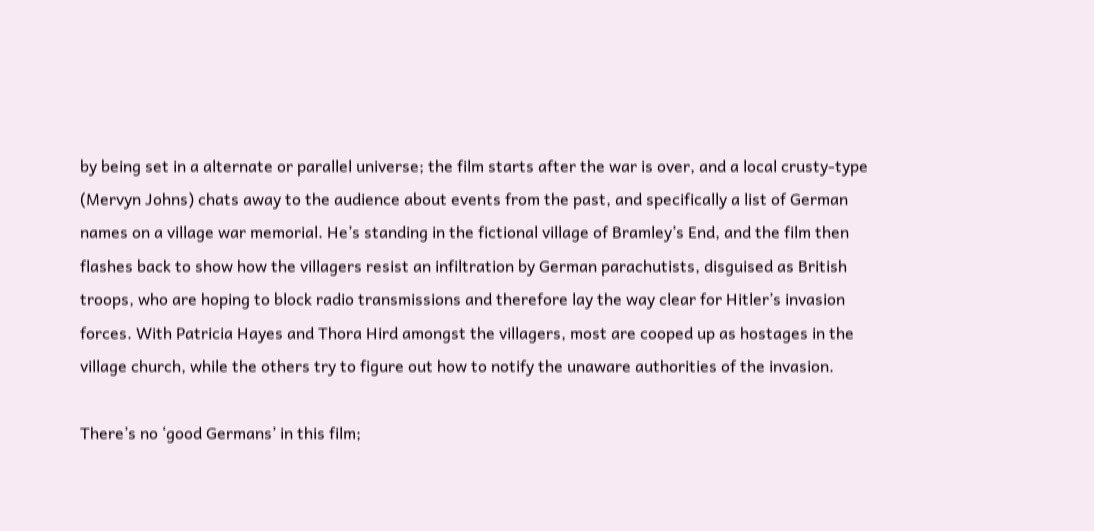by being set in a alternate or parallel universe; the film starts after the war is over, and a local crusty-type (Mervyn Johns) chats away to the audience about events from the past, and specifically a list of German names on a village war memorial. He’s standing in the fictional village of Bramley’s End, and the film then flashes back to show how the villagers resist an infiltration by German parachutists, disguised as British troops, who are hoping to block radio transmissions and therefore lay the way clear for Hitler’s invasion forces. With Patricia Hayes and Thora Hird amongst the villagers, most are cooped up as hostages in the village church, while the others try to figure out how to notify the unaware authorities of the invasion.

There’s no ‘good Germans’ in this film;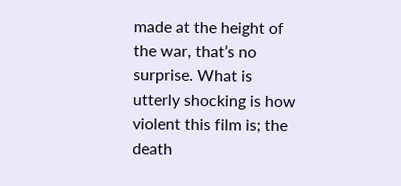made at the height of the war, that’s no surprise. What is utterly shocking is how violent this film is; the death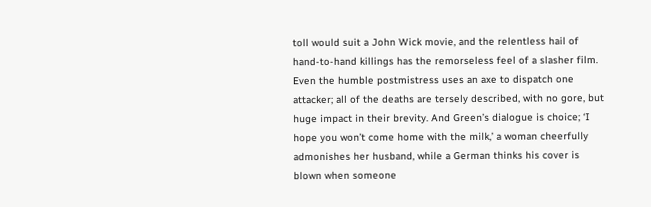toll would suit a John Wick movie, and the relentless hail of hand-to-hand killings has the remorseless feel of a slasher film. Even the humble postmistress uses an axe to dispatch one attacker; all of the deaths are tersely described, with no gore, but huge impact in their brevity. And Green’s dialogue is choice; ‘I hope you won’t come home with the milk,’ a woman cheerfully admonishes her husband, while a German thinks his cover is blown when someone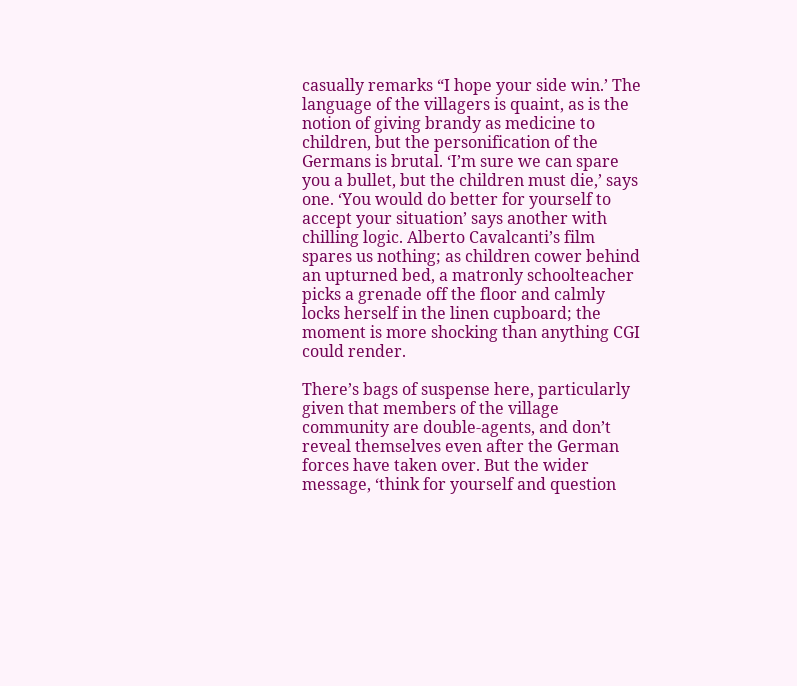casually remarks “I hope your side win.’ The language of the villagers is quaint, as is the notion of giving brandy as medicine to children, but the personification of the Germans is brutal. ‘I’m sure we can spare you a bullet, but the children must die,’ says one. ‘You would do better for yourself to accept your situation’ says another with chilling logic. Alberto Cavalcanti’s film spares us nothing; as children cower behind an upturned bed, a matronly schoolteacher picks a grenade off the floor and calmly locks herself in the linen cupboard; the moment is more shocking than anything CGI could render.

There’s bags of suspense here, particularly given that members of the village community are double-agents, and don’t reveal themselves even after the German forces have taken over. But the wider message, ‘think for yourself and question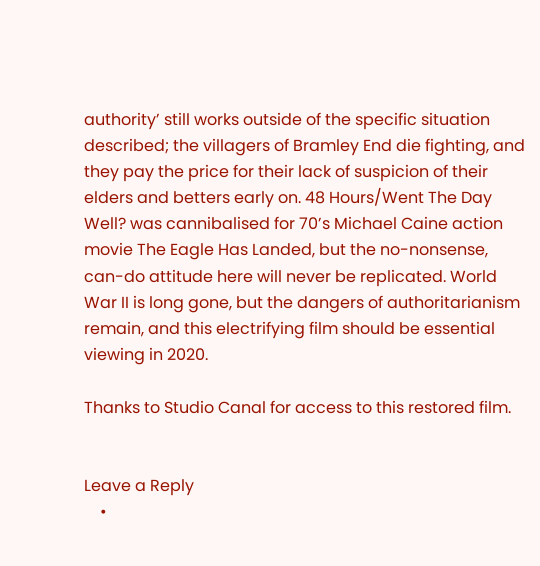authority’ still works outside of the specific situation described; the villagers of Bramley End die fighting, and they pay the price for their lack of suspicion of their elders and betters early on. 48 Hours/Went The Day Well? was cannibalised for 70’s Michael Caine action movie The Eagle Has Landed, but the no-nonsense, can-do attitude here will never be replicated. World War II is long gone, but the dangers of authoritarianism remain, and this electrifying film should be essential viewing in 2020.

Thanks to Studio Canal for access to this restored film.


Leave a Reply
    •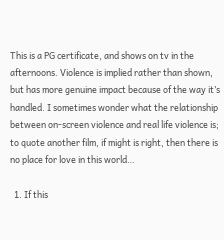This is a PG certificate, and shows on tv in the afternoons. Violence is implied rather than shown, but has more genuine impact because of the way it’s handled. I sometimes wonder what the relationship between on-screen violence and real life violence is; to quote another film, if might is right, then there is no place for love in this world…

  1. If this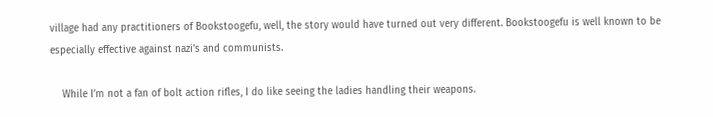village had any practitioners of Bookstoogefu, well, the story would have turned out very different. Bookstoogefu is well known to be especially effective against nazi’s and communists.

    While I’m not a fan of bolt action rifles, I do like seeing the ladies handling their weapons.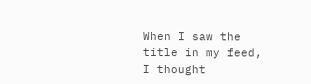When I saw the title in my feed, I thought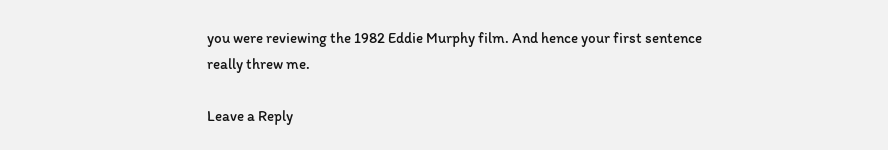you were reviewing the 1982 Eddie Murphy film. And hence your first sentence really threw me.

Leave a Reply